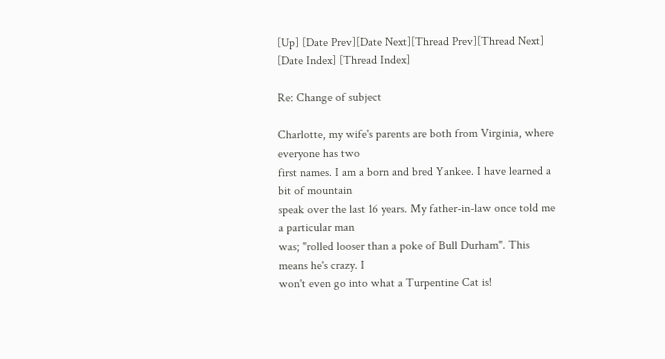[Up] [Date Prev][Date Next][Thread Prev][Thread Next] [Date Index] [Thread Index]

Re: Change of subject

Charlotte, my wife's parents are both from Virginia, where everyone has two
first names. I am a born and bred Yankee. I have learned a bit of mountain
speak over the last 16 years. My father-in-law once told me a particular man
was; "rolled looser than a poke of Bull Durham". This means he's crazy. I
won't even go into what a Turpentine Cat is!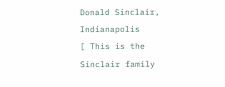Donald Sinclair, Indianapolis
[ This is the Sinclair family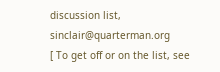discussion list, sinclair@quarterman.org
[ To get off or on the list, see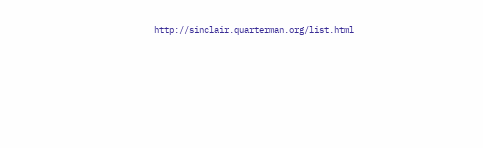http://sinclair.quarterman.org/list.html